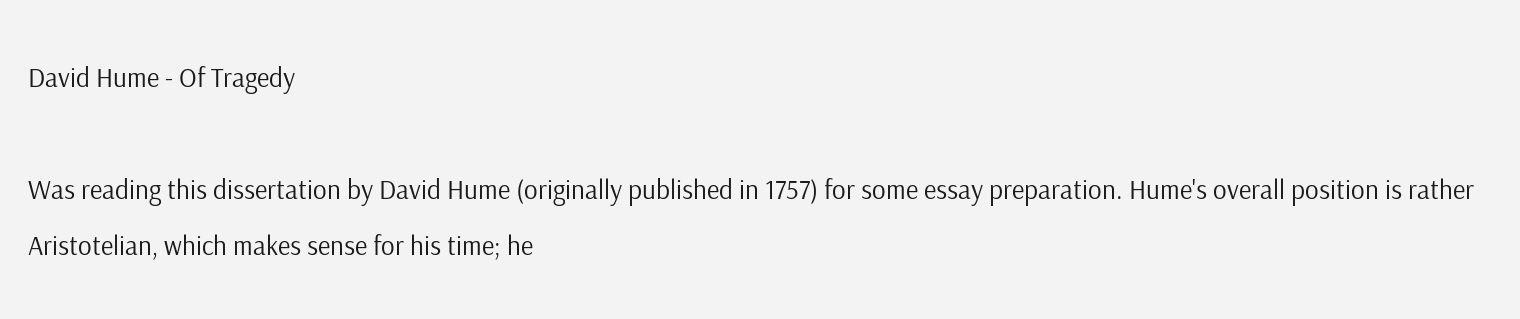David Hume - Of Tragedy

Was reading this dissertation by David Hume (originally published in 1757) for some essay preparation. Hume's overall position is rather Aristotelian, which makes sense for his time; he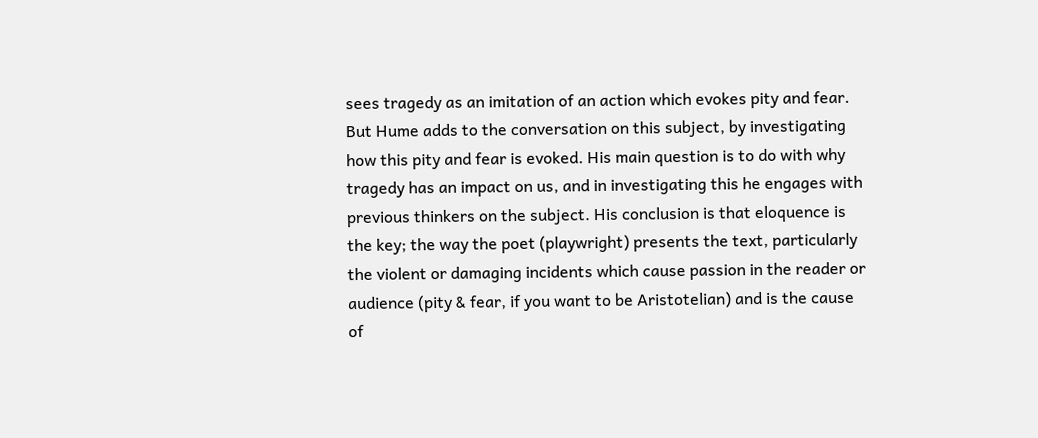sees tragedy as an imitation of an action which evokes pity and fear. But Hume adds to the conversation on this subject, by investigating how this pity and fear is evoked. His main question is to do with why tragedy has an impact on us, and in investigating this he engages with previous thinkers on the subject. His conclusion is that eloquence is the key; the way the poet (playwright) presents the text, particularly the violent or damaging incidents which cause passion in the reader or audience (pity & fear, if you want to be Aristotelian) and is the cause of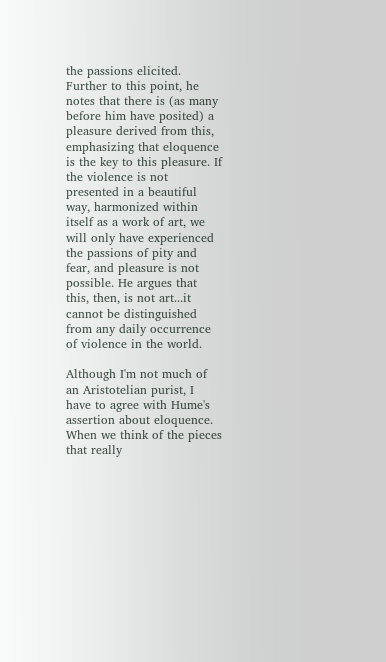the passions elicited. Further to this point, he notes that there is (as many before him have posited) a pleasure derived from this, emphasizing that eloquence is the key to this pleasure. If the violence is not presented in a beautiful way, harmonized within itself as a work of art, we will only have experienced the passions of pity and fear, and pleasure is not possible. He argues that this, then, is not art...it cannot be distinguished from any daily occurrence of violence in the world.

Although I'm not much of an Aristotelian purist, I have to agree with Hume's assertion about eloquence. When we think of the pieces that really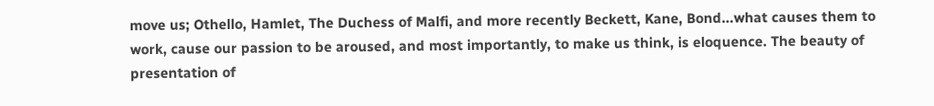move us; Othello, Hamlet, The Duchess of Malfi, and more recently Beckett, Kane, Bond...what causes them to work, cause our passion to be aroused, and most importantly, to make us think, is eloquence. The beauty of presentation of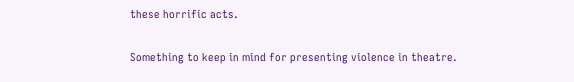these horrific acts.

Something to keep in mind for presenting violence in theatre.